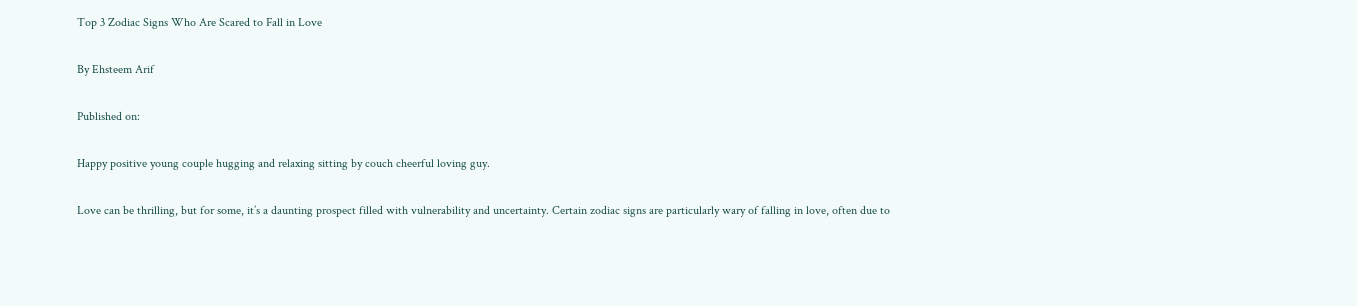Top 3 Zodiac Signs Who Are Scared to Fall in Love

By Ehsteem Arif

Published on:

Happy positive young couple hugging and relaxing sitting by couch cheerful loving guy.

Love can be thrilling, but for some, it’s a daunting prospect filled with vulnerability and uncertainty. Certain zodiac signs are particularly wary of falling in love, often due to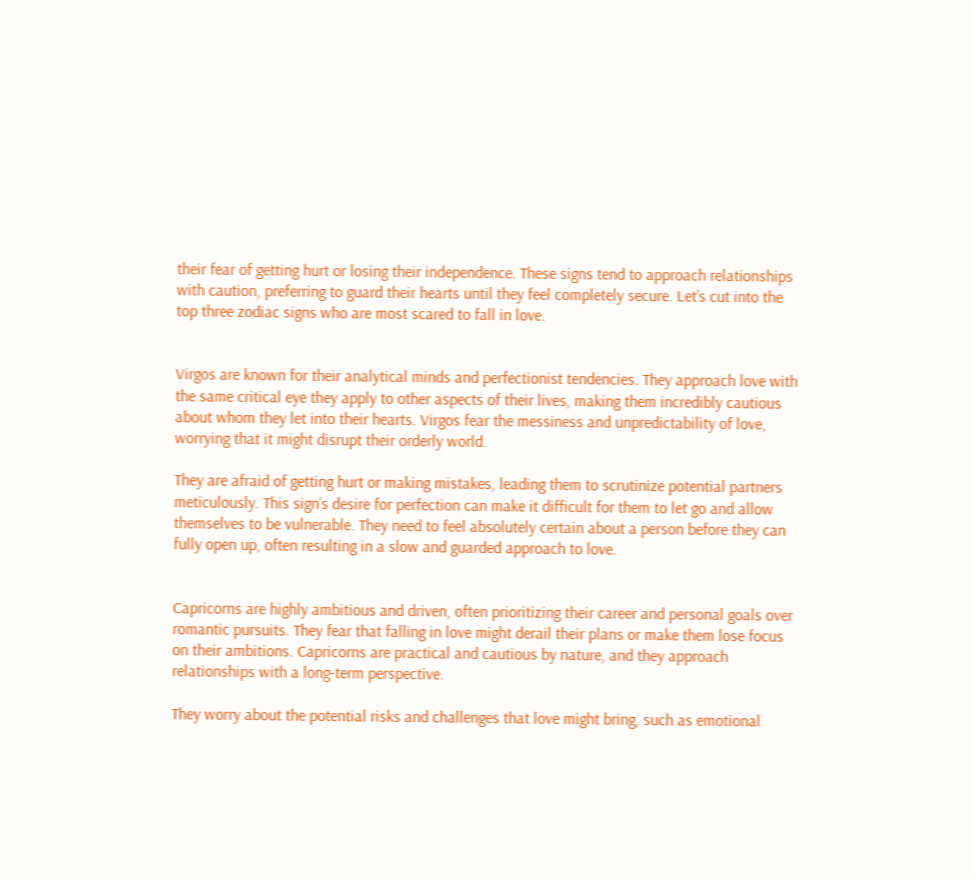their fear of getting hurt or losing their independence. These signs tend to approach relationships with caution, preferring to guard their hearts until they feel completely secure. Let’s cut into the top three zodiac signs who are most scared to fall in love.


Virgos are known for their analytical minds and perfectionist tendencies. They approach love with the same critical eye they apply to other aspects of their lives, making them incredibly cautious about whom they let into their hearts. Virgos fear the messiness and unpredictability of love, worrying that it might disrupt their orderly world.

They are afraid of getting hurt or making mistakes, leading them to scrutinize potential partners meticulously. This sign’s desire for perfection can make it difficult for them to let go and allow themselves to be vulnerable. They need to feel absolutely certain about a person before they can fully open up, often resulting in a slow and guarded approach to love.


Capricorns are highly ambitious and driven, often prioritizing their career and personal goals over romantic pursuits. They fear that falling in love might derail their plans or make them lose focus on their ambitions. Capricorns are practical and cautious by nature, and they approach relationships with a long-term perspective.

They worry about the potential risks and challenges that love might bring, such as emotional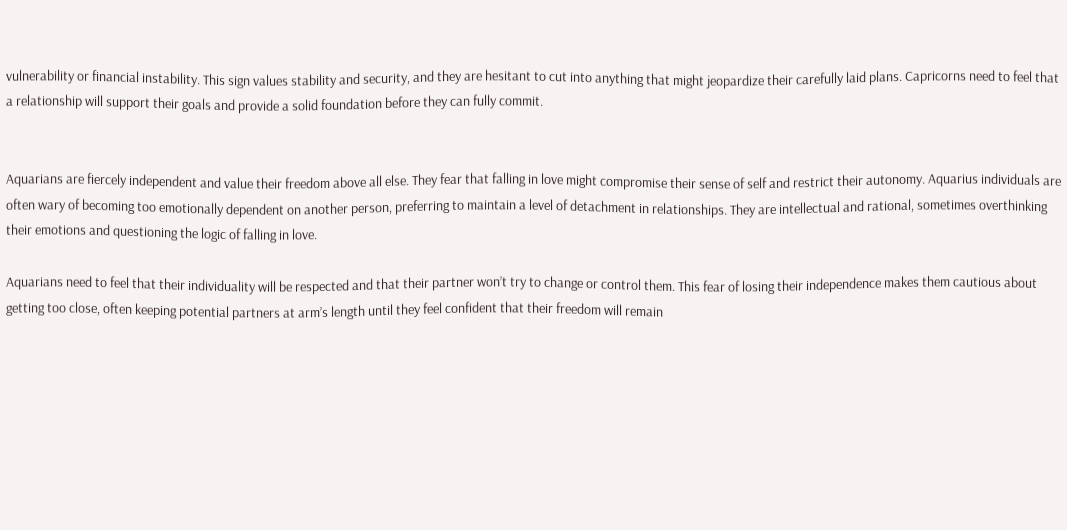vulnerability or financial instability. This sign values stability and security, and they are hesitant to cut into anything that might jeopardize their carefully laid plans. Capricorns need to feel that a relationship will support their goals and provide a solid foundation before they can fully commit.


Aquarians are fiercely independent and value their freedom above all else. They fear that falling in love might compromise their sense of self and restrict their autonomy. Aquarius individuals are often wary of becoming too emotionally dependent on another person, preferring to maintain a level of detachment in relationships. They are intellectual and rational, sometimes overthinking their emotions and questioning the logic of falling in love.

Aquarians need to feel that their individuality will be respected and that their partner won’t try to change or control them. This fear of losing their independence makes them cautious about getting too close, often keeping potential partners at arm’s length until they feel confident that their freedom will remain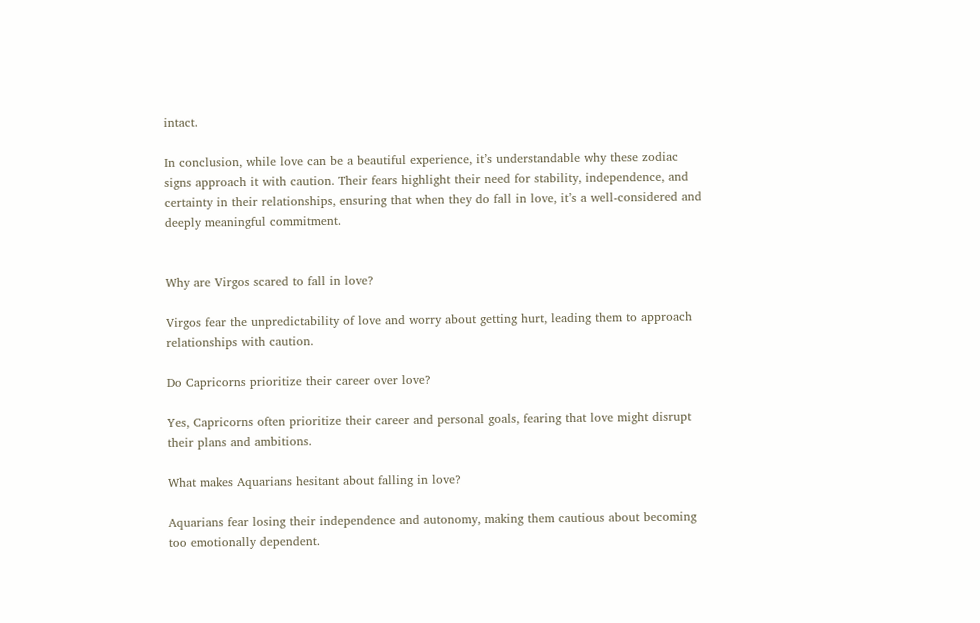intact.

In conclusion, while love can be a beautiful experience, it’s understandable why these zodiac signs approach it with caution. Their fears highlight their need for stability, independence, and certainty in their relationships, ensuring that when they do fall in love, it’s a well-considered and deeply meaningful commitment.


Why are Virgos scared to fall in love?

Virgos fear the unpredictability of love and worry about getting hurt, leading them to approach relationships with caution.

Do Capricorns prioritize their career over love?

Yes, Capricorns often prioritize their career and personal goals, fearing that love might disrupt their plans and ambitions.

What makes Aquarians hesitant about falling in love?

Aquarians fear losing their independence and autonomy, making them cautious about becoming too emotionally dependent.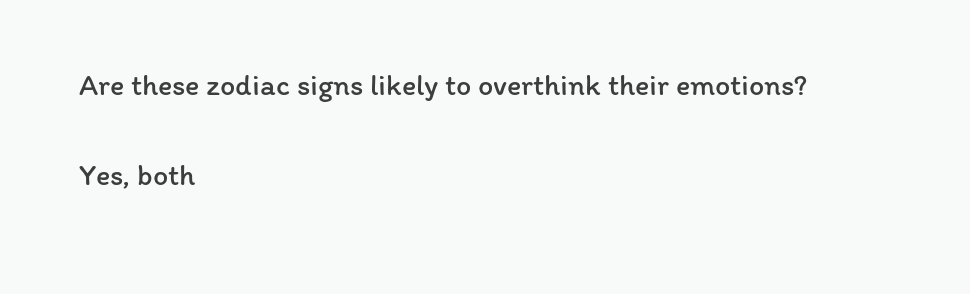Are these zodiac signs likely to overthink their emotions?

Yes, both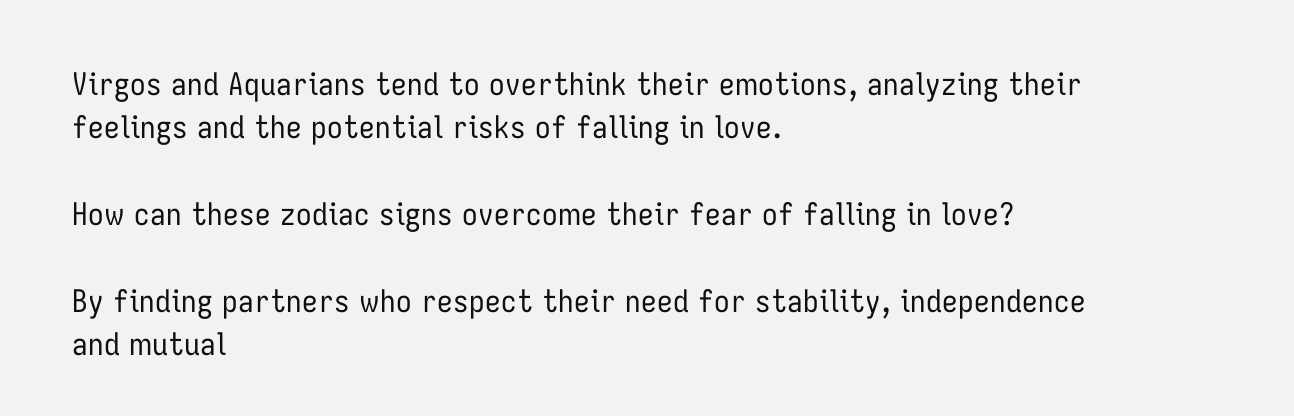Virgos and Aquarians tend to overthink their emotions, analyzing their feelings and the potential risks of falling in love.

How can these zodiac signs overcome their fear of falling in love?

By finding partners who respect their need for stability, independence and mutual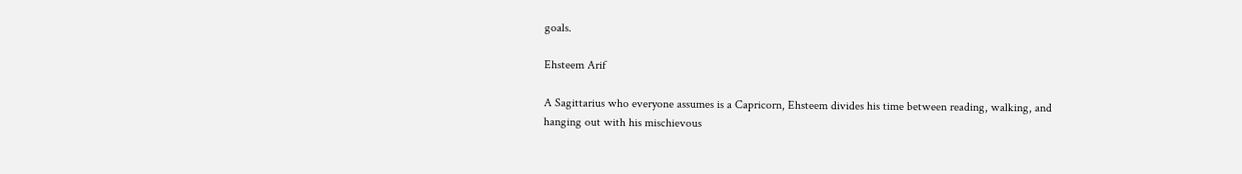goals.

Ehsteem Arif

A Sagittarius who everyone assumes is a Capricorn, Ehsteem divides his time between reading, walking, and hanging out with his mischievous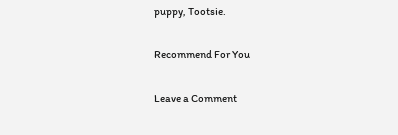puppy, Tootsie.

Recommend For You

Leave a Comment